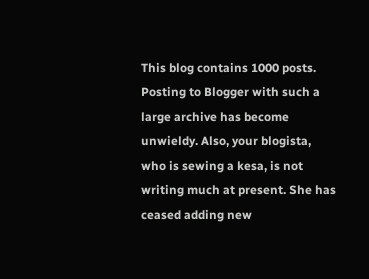This blog contains 1000 posts. Posting to Blogger with such a large archive has become unwieldy. Also, your blogista, who is sewing a kesa, is not writing much at present. She has ceased adding new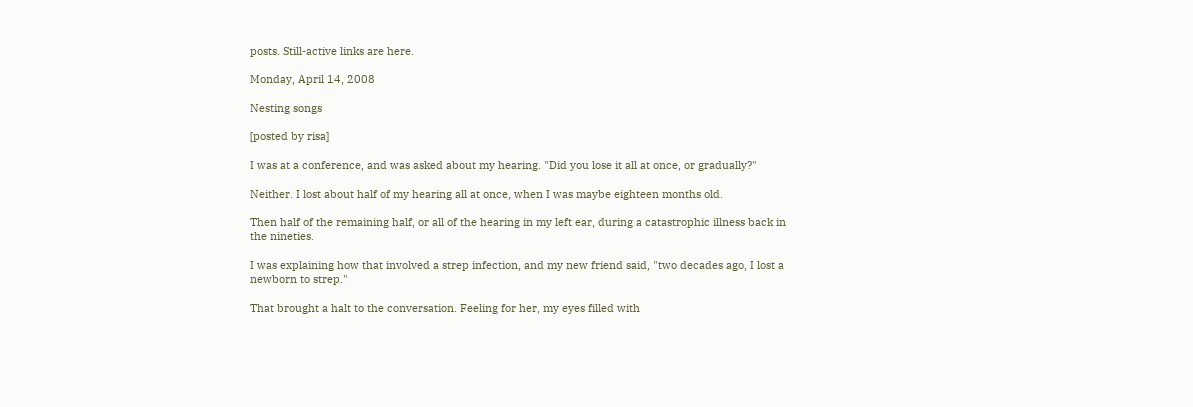posts. Still-active links are here.

Monday, April 14, 2008

Nesting songs

[posted by risa]

I was at a conference, and was asked about my hearing. "Did you lose it all at once, or gradually?"

Neither. I lost about half of my hearing all at once, when I was maybe eighteen months old.

Then half of the remaining half, or all of the hearing in my left ear, during a catastrophic illness back in the nineties.

I was explaining how that involved a strep infection, and my new friend said, "two decades ago, I lost a newborn to strep."

That brought a halt to the conversation. Feeling for her, my eyes filled with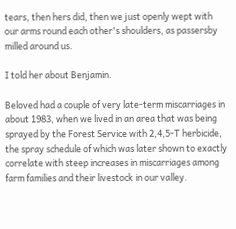tears, then hers did, then we just openly wept with our arms round each other's shoulders, as passersby milled around us.

I told her about Benjamin.

Beloved had a couple of very late-term miscarriages in about 1983, when we lived in an area that was being sprayed by the Forest Service with 2,4,5-T herbicide, the spray schedule of which was later shown to exactly correlate with steep increases in miscarriages among farm families and their livestock in our valley.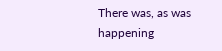There was, as was happening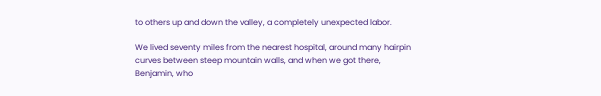to others up and down the valley, a completely unexpected labor.

We lived seventy miles from the nearest hospital, around many hairpin curves between steep mountain walls, and when we got there, Benjamin, who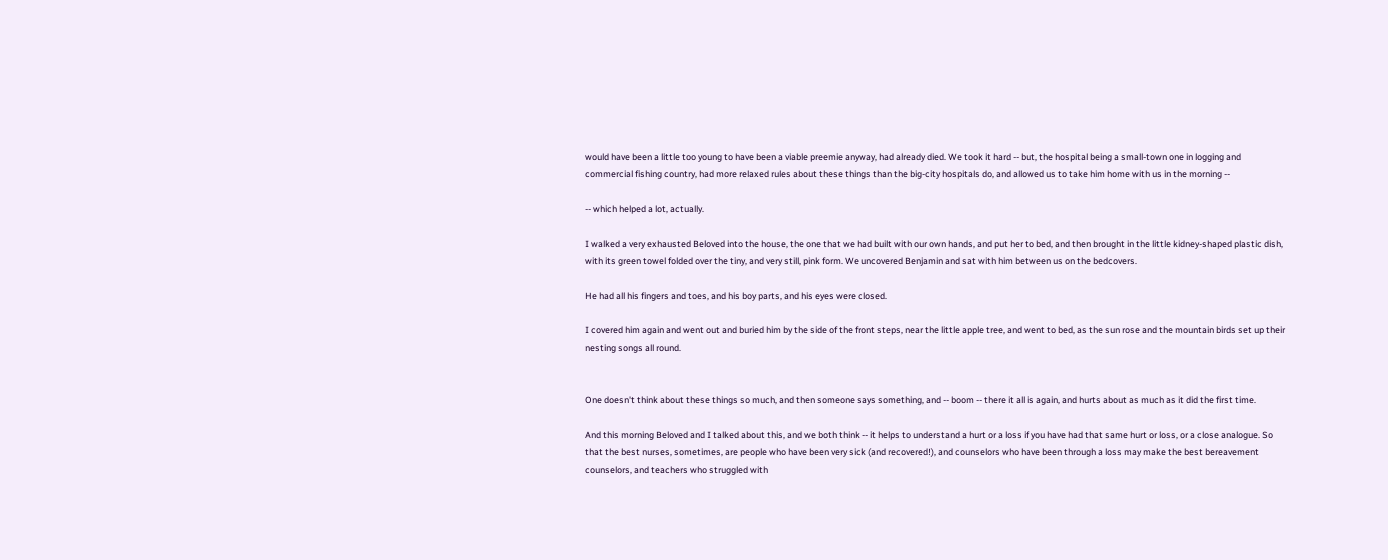would have been a little too young to have been a viable preemie anyway, had already died. We took it hard -- but, the hospital being a small-town one in logging and commercial fishing country, had more relaxed rules about these things than the big-city hospitals do, and allowed us to take him home with us in the morning --

-- which helped a lot, actually.

I walked a very exhausted Beloved into the house, the one that we had built with our own hands, and put her to bed, and then brought in the little kidney-shaped plastic dish, with its green towel folded over the tiny, and very still, pink form. We uncovered Benjamin and sat with him between us on the bedcovers.

He had all his fingers and toes, and his boy parts, and his eyes were closed.

I covered him again and went out and buried him by the side of the front steps, near the little apple tree, and went to bed, as the sun rose and the mountain birds set up their nesting songs all round.


One doesn't think about these things so much, and then someone says something, and -- boom -- there it all is again, and hurts about as much as it did the first time.

And this morning Beloved and I talked about this, and we both think -- it helps to understand a hurt or a loss if you have had that same hurt or loss, or a close analogue. So that the best nurses, sometimes, are people who have been very sick (and recovered!), and counselors who have been through a loss may make the best bereavement counselors, and teachers who struggled with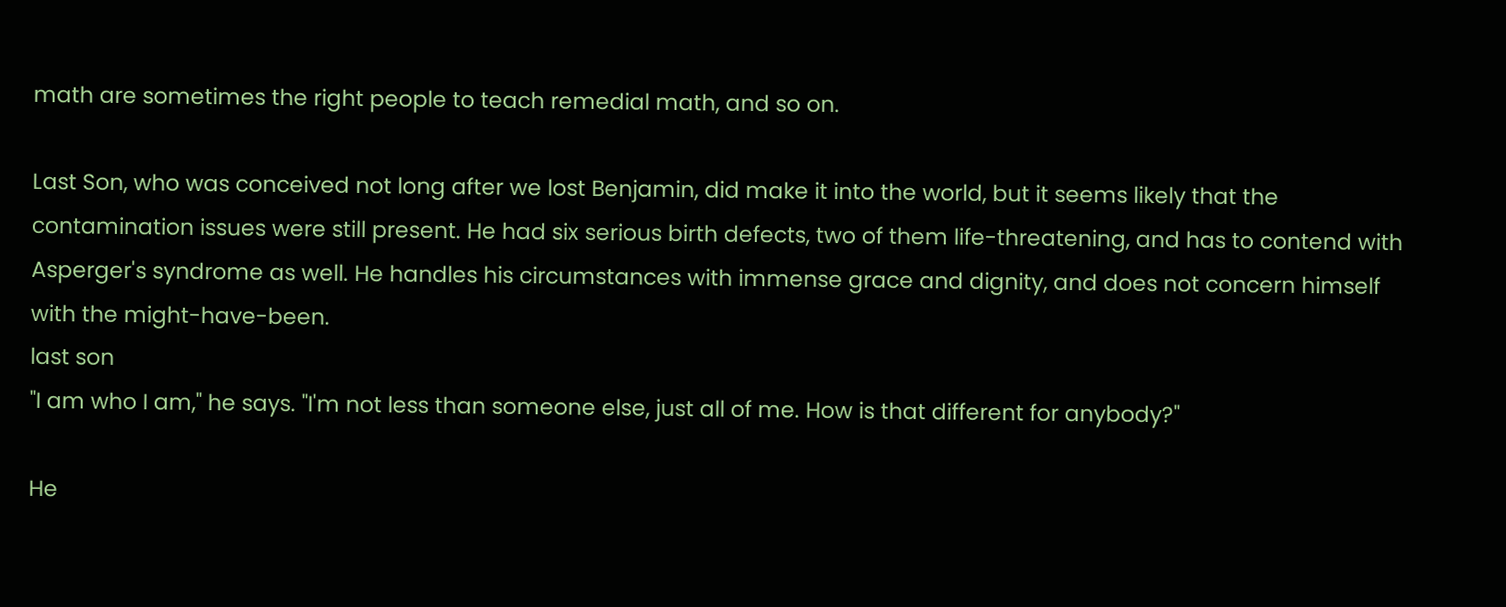math are sometimes the right people to teach remedial math, and so on.

Last Son, who was conceived not long after we lost Benjamin, did make it into the world, but it seems likely that the contamination issues were still present. He had six serious birth defects, two of them life-threatening, and has to contend with Asperger's syndrome as well. He handles his circumstances with immense grace and dignity, and does not concern himself with the might-have-been.
last son
"I am who I am," he says. "I'm not less than someone else, just all of me. How is that different for anybody?"

He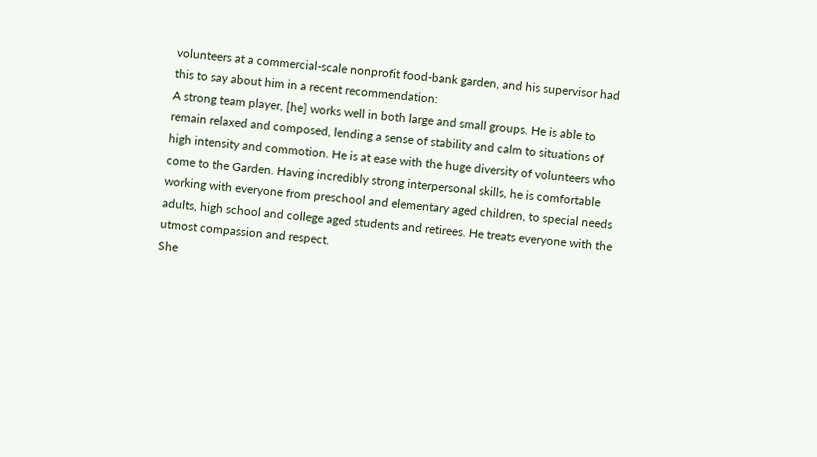volunteers at a commercial-scale nonprofit food-bank garden, and his supervisor had this to say about him in a recent recommendation:
A strong team player, [he] works well in both large and small groups. He is able to remain relaxed and composed, lending a sense of stability and calm to situations of high intensity and commotion. He is at ease with the huge diversity of volunteers who come to the Garden. Having incredibly strong interpersonal skills, he is comfortable working with everyone from preschool and elementary aged children, to special needs adults, high school and college aged students and retirees. He treats everyone with the utmost compassion and respect.
She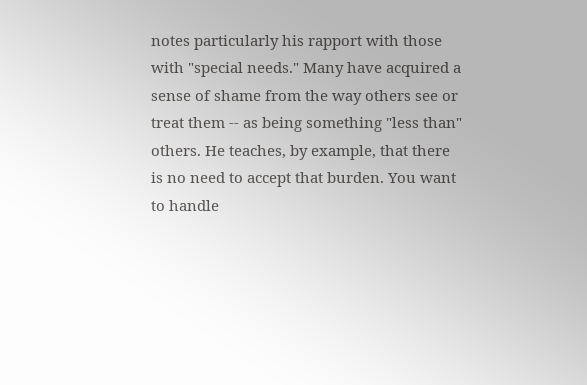notes particularly his rapport with those with "special needs." Many have acquired a sense of shame from the way others see or treat them -- as being something "less than" others. He teaches, by example, that there is no need to accept that burden. You want to handle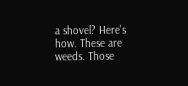a shovel? Here's how. These are weeds. Those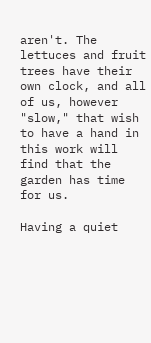aren't. The lettuces and fruit trees have their own clock, and all of us, however "slow," that wish to have a hand in this work will find that the garden has time for us.

Having a quiet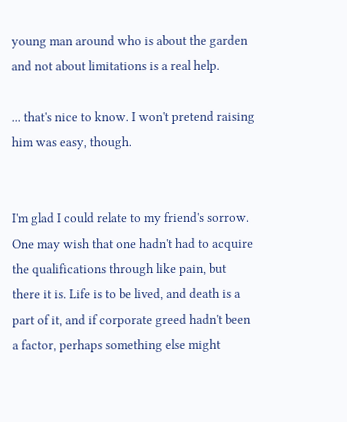young man around who is about the garden and not about limitations is a real help.

... that's nice to know. I won't pretend raising him was easy, though.


I'm glad I could relate to my friend's sorrow. One may wish that one hadn't had to acquire the qualifications through like pain, but there it is. Life is to be lived, and death is a part of it, and if corporate greed hadn't been a factor, perhaps something else might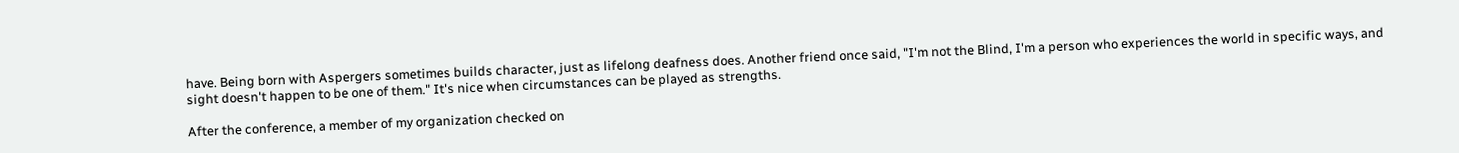have. Being born with Aspergers sometimes builds character, just as lifelong deafness does. Another friend once said, "I'm not the Blind, I'm a person who experiences the world in specific ways, and sight doesn't happen to be one of them." It's nice when circumstances can be played as strengths.

After the conference, a member of my organization checked on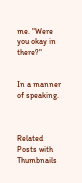me. "Were you okay in there?"


In a manner of speaking.



Related Posts with Thumbnails